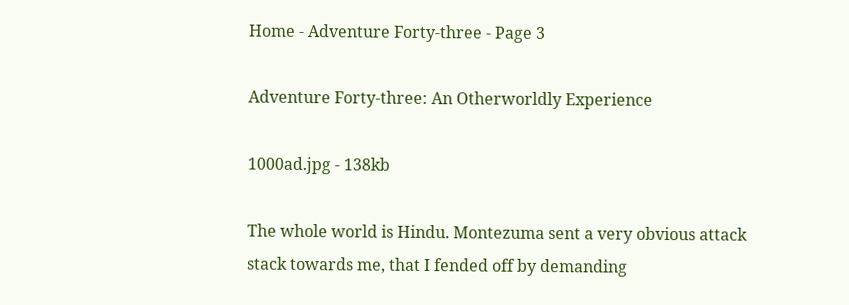Home - Adventure Forty-three - Page 3

Adventure Forty-three: An Otherworldly Experience

1000ad.jpg - 138kb

The whole world is Hindu. Montezuma sent a very obvious attack stack towards me, that I fended off by demanding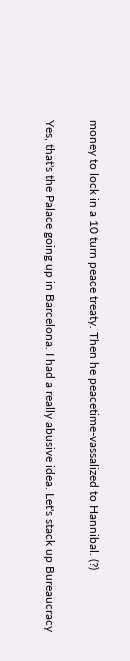money to lock in a 10 turn peace treaty. Then he peacetime-vassalized to Hannibal. (?)

Yes, that's the Palace going up in Barcelona. I had a really abusive idea. Let's stack up Bureaucracy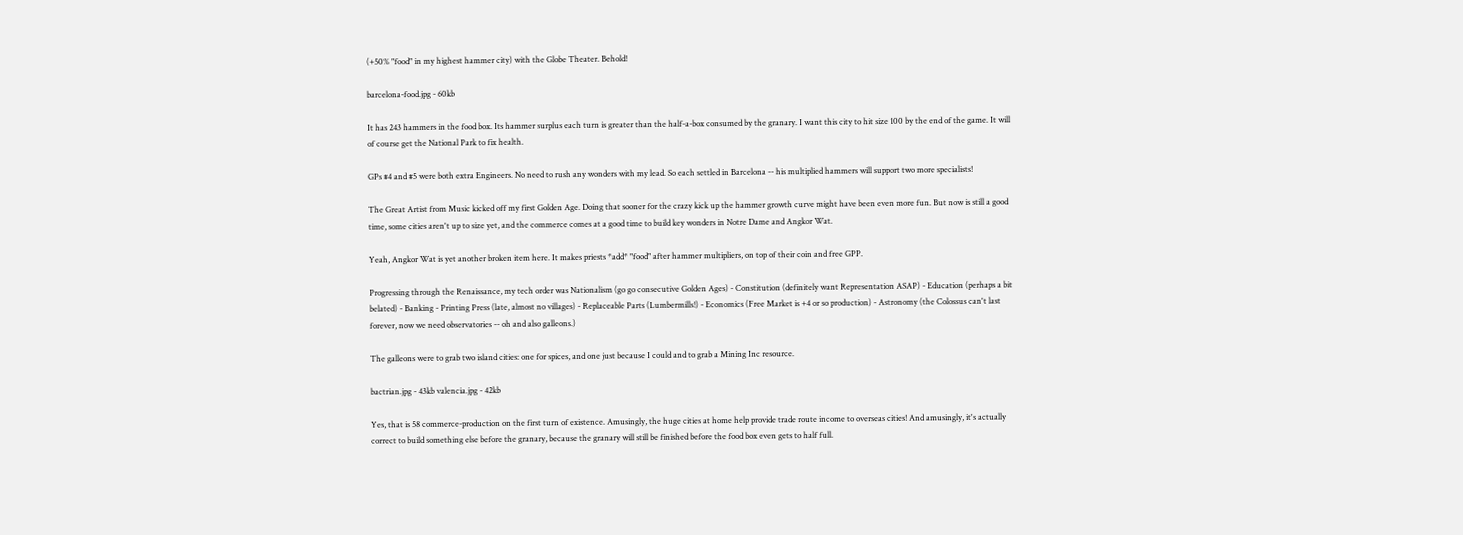(+50% "food" in my highest hammer city) with the Globe Theater. Behold!

barcelona-food.jpg - 60kb

It has 243 hammers in the food box. Its hammer surplus each turn is greater than the half-a-box consumed by the granary. I want this city to hit size 100 by the end of the game. It will of course get the National Park to fix health.

GPs #4 and #5 were both extra Engineers. No need to rush any wonders with my lead. So each settled in Barcelona -- his multiplied hammers will support two more specialists!

The Great Artist from Music kicked off my first Golden Age. Doing that sooner for the crazy kick up the hammer growth curve might have been even more fun. But now is still a good time, some cities aren't up to size yet, and the commerce comes at a good time to build key wonders in Notre Dame and Angkor Wat.

Yeah, Angkor Wat is yet another broken item here. It makes priests *add* "food" after hammer multipliers, on top of their coin and free GPP.

Progressing through the Renaissance, my tech order was Nationalism (go go consecutive Golden Ages) - Constitution (definitely want Representation ASAP) - Education (perhaps a bit belated) - Banking - Printing Press (late, almost no villages) - Replaceable Parts (Lumbermills!) - Economics (Free Market is +4 or so production) - Astronomy (the Colossus can't last forever, now we need observatories -- oh and also galleons.)

The galleons were to grab two island cities: one for spices, and one just because I could and to grab a Mining Inc resource.

bactrian.jpg - 43kb valencia.jpg - 42kb

Yes, that is 58 commerce-production on the first turn of existence. Amusingly, the huge cities at home help provide trade route income to overseas cities! And amusingly, it's actually correct to build something else before the granary, because the granary will still be finished before the food box even gets to half full.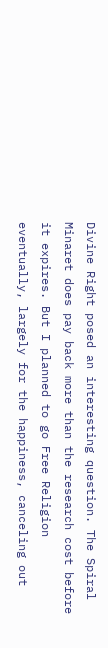Divine Right posed an interesting question. The Spiral Minaret does pay back more than the research cost before it expires. But I planned to go Free Religion eventually, largely for the happiness, canceling out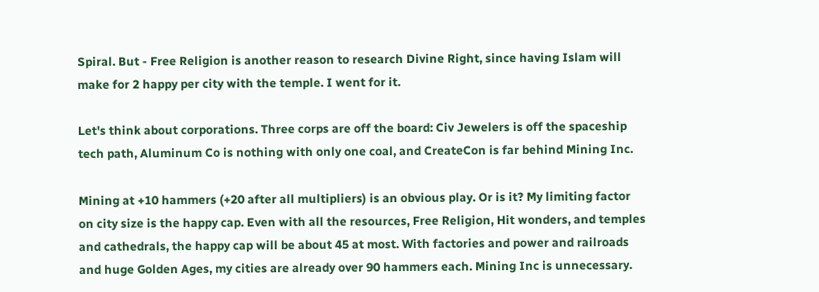Spiral. But - Free Religion is another reason to research Divine Right, since having Islam will make for 2 happy per city with the temple. I went for it.

Let's think about corporations. Three corps are off the board: Civ Jewelers is off the spaceship tech path, Aluminum Co is nothing with only one coal, and CreateCon is far behind Mining Inc.

Mining at +10 hammers (+20 after all multipliers) is an obvious play. Or is it? My limiting factor on city size is the happy cap. Even with all the resources, Free Religion, Hit wonders, and temples and cathedrals, the happy cap will be about 45 at most. With factories and power and railroads and huge Golden Ages, my cities are already over 90 hammers each. Mining Inc is unnecessary.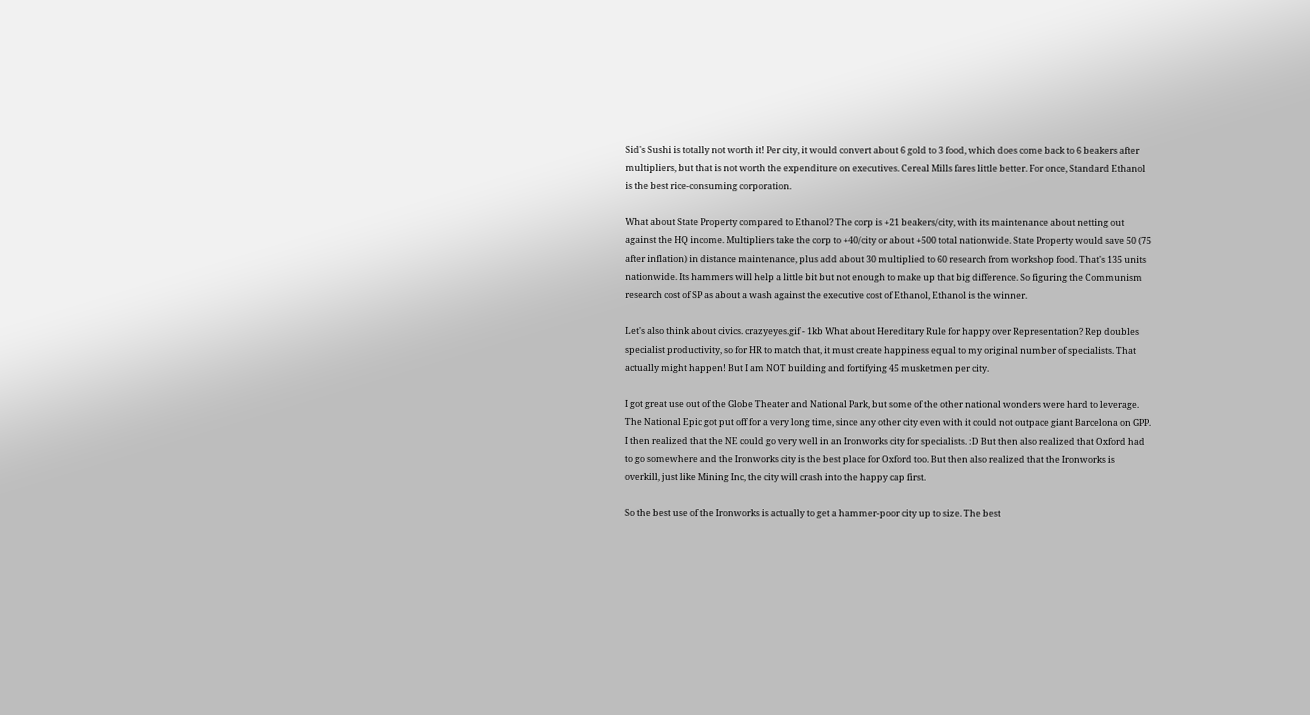Sid's Sushi is totally not worth it! Per city, it would convert about 6 gold to 3 food, which does come back to 6 beakers after multipliers, but that is not worth the expenditure on executives. Cereal Mills fares little better. For once, Standard Ethanol is the best rice-consuming corporation.

What about State Property compared to Ethanol? The corp is +21 beakers/city, with its maintenance about netting out against the HQ income. Multipliers take the corp to +40/city or about +500 total nationwide. State Property would save 50 (75 after inflation) in distance maintenance, plus add about 30 multiplied to 60 research from workshop food. That's 135 units nationwide. Its hammers will help a little bit but not enough to make up that big difference. So figuring the Communism research cost of SP as about a wash against the executive cost of Ethanol, Ethanol is the winner.

Let's also think about civics. crazyeyes.gif - 1kb What about Hereditary Rule for happy over Representation? Rep doubles specialist productivity, so for HR to match that, it must create happiness equal to my original number of specialists. That actually might happen! But I am NOT building and fortifying 45 musketmen per city.

I got great use out of the Globe Theater and National Park, but some of the other national wonders were hard to leverage. The National Epic got put off for a very long time, since any other city even with it could not outpace giant Barcelona on GPP. I then realized that the NE could go very well in an Ironworks city for specialists. :D But then also realized that Oxford had to go somewhere and the Ironworks city is the best place for Oxford too. But then also realized that the Ironworks is overkill, just like Mining Inc, the city will crash into the happy cap first.

So the best use of the Ironworks is actually to get a hammer-poor city up to size. The best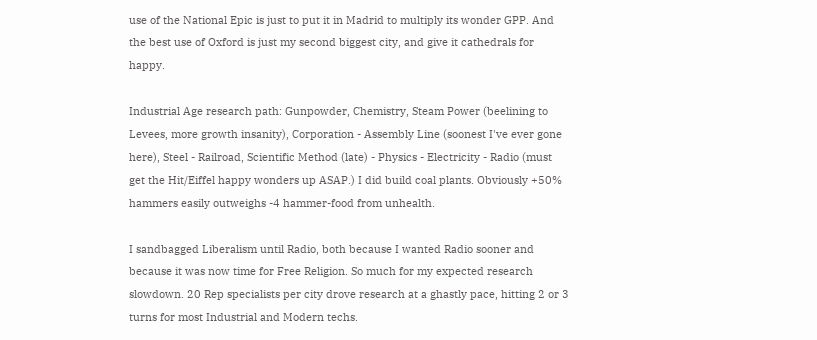use of the National Epic is just to put it in Madrid to multiply its wonder GPP. And the best use of Oxford is just my second biggest city, and give it cathedrals for happy.

Industrial Age research path: Gunpowder, Chemistry, Steam Power (beelining to Levees, more growth insanity), Corporation - Assembly Line (soonest I've ever gone here), Steel - Railroad, Scientific Method (late) - Physics - Electricity - Radio (must get the Hit/Eiffel happy wonders up ASAP.) I did build coal plants. Obviously +50% hammers easily outweighs -4 hammer-food from unhealth.

I sandbagged Liberalism until Radio, both because I wanted Radio sooner and because it was now time for Free Religion. So much for my expected research slowdown. 20 Rep specialists per city drove research at a ghastly pace, hitting 2 or 3 turns for most Industrial and Modern techs.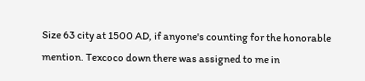Size 63 city at 1500 AD, if anyone's counting for the honorable mention. Texcoco down there was assigned to me in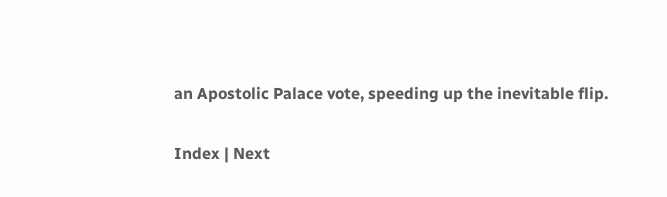an Apostolic Palace vote, speeding up the inevitable flip.

Index | Next